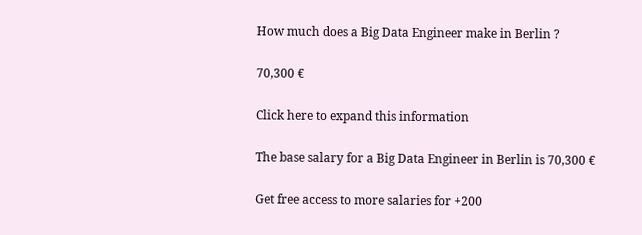How much does a Big Data Engineer make in Berlin ?

70,300 €

Click here to expand this information

The base salary for a Big Data Engineer in Berlin is 70,300 €

Get free access to more salaries for +200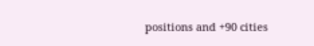positions and +90 cities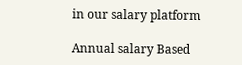in our salary platform

Annual salary Based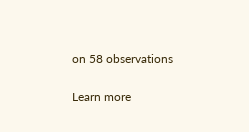on 58 observations

Learn more